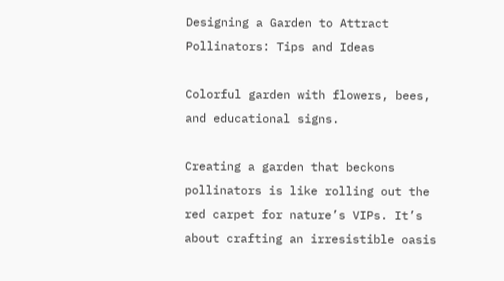Designing a Garden to Attract Pollinators: Tips and Ideas

Colorful garden with flowers, bees, and educational signs.

Creating a garden that beckons pollinators is like rolling out the red carpet for nature’s VIPs. It’s about crafting an irresistible oasis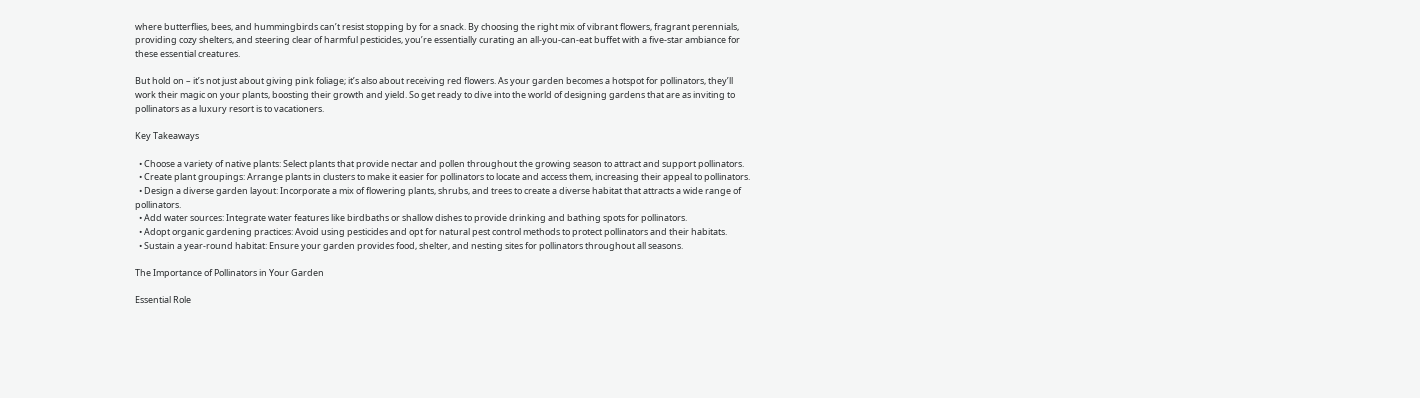where butterflies, bees, and hummingbirds can’t resist stopping by for a snack. By choosing the right mix of vibrant flowers, fragrant perennials, providing cozy shelters, and steering clear of harmful pesticides, you’re essentially curating an all-you-can-eat buffet with a five-star ambiance for these essential creatures.

But hold on – it’s not just about giving pink foliage; it’s also about receiving red flowers. As your garden becomes a hotspot for pollinators, they’ll work their magic on your plants, boosting their growth and yield. So get ready to dive into the world of designing gardens that are as inviting to pollinators as a luxury resort is to vacationers.

Key Takeaways

  • Choose a variety of native plants: Select plants that provide nectar and pollen throughout the growing season to attract and support pollinators.
  • Create plant groupings: Arrange plants in clusters to make it easier for pollinators to locate and access them, increasing their appeal to pollinators.
  • Design a diverse garden layout: Incorporate a mix of flowering plants, shrubs, and trees to create a diverse habitat that attracts a wide range of pollinators.
  • Add water sources: Integrate water features like birdbaths or shallow dishes to provide drinking and bathing spots for pollinators.
  • Adopt organic gardening practices: Avoid using pesticides and opt for natural pest control methods to protect pollinators and their habitats.
  • Sustain a year-round habitat: Ensure your garden provides food, shelter, and nesting sites for pollinators throughout all seasons.

The Importance of Pollinators in Your Garden

Essential Role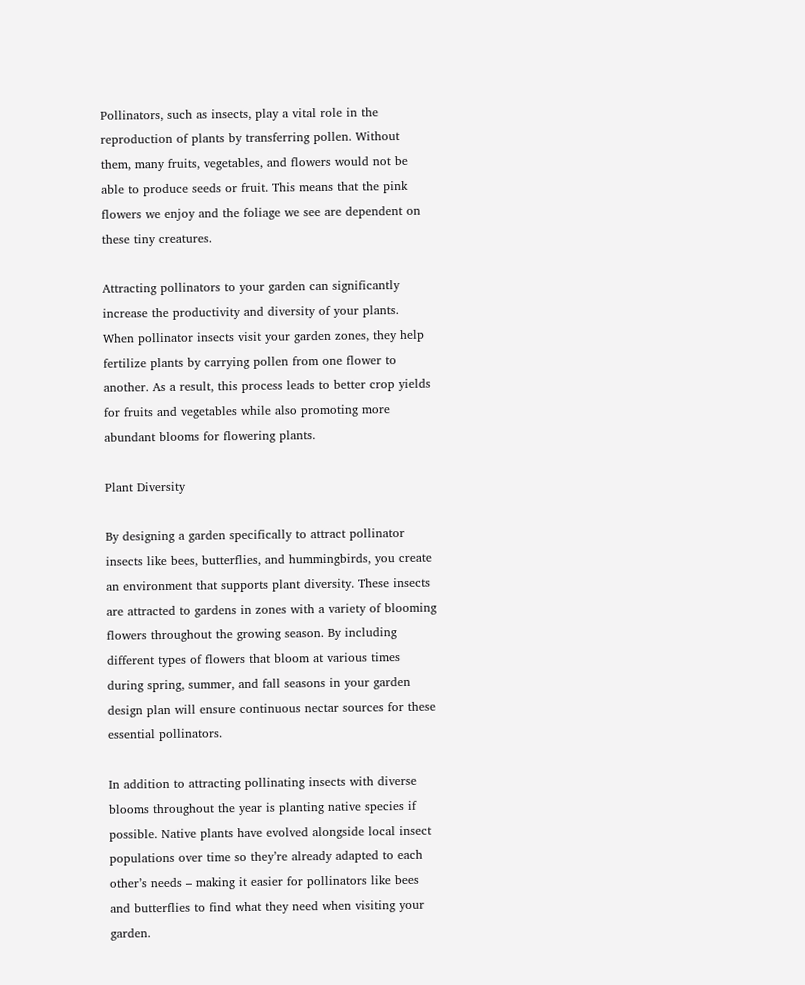Pollinators, such as insects, play a vital role in the reproduction of plants by transferring pollen. Without them, many fruits, vegetables, and flowers would not be able to produce seeds or fruit. This means that the pink flowers we enjoy and the foliage we see are dependent on these tiny creatures.

Attracting pollinators to your garden can significantly increase the productivity and diversity of your plants. When pollinator insects visit your garden zones, they help fertilize plants by carrying pollen from one flower to another. As a result, this process leads to better crop yields for fruits and vegetables while also promoting more abundant blooms for flowering plants.

Plant Diversity

By designing a garden specifically to attract pollinator insects like bees, butterflies, and hummingbirds, you create an environment that supports plant diversity. These insects are attracted to gardens in zones with a variety of blooming flowers throughout the growing season. By including different types of flowers that bloom at various times during spring, summer, and fall seasons in your garden design plan will ensure continuous nectar sources for these essential pollinators.

In addition to attracting pollinating insects with diverse blooms throughout the year is planting native species if possible. Native plants have evolved alongside local insect populations over time so they’re already adapted to each other’s needs – making it easier for pollinators like bees and butterflies to find what they need when visiting your garden.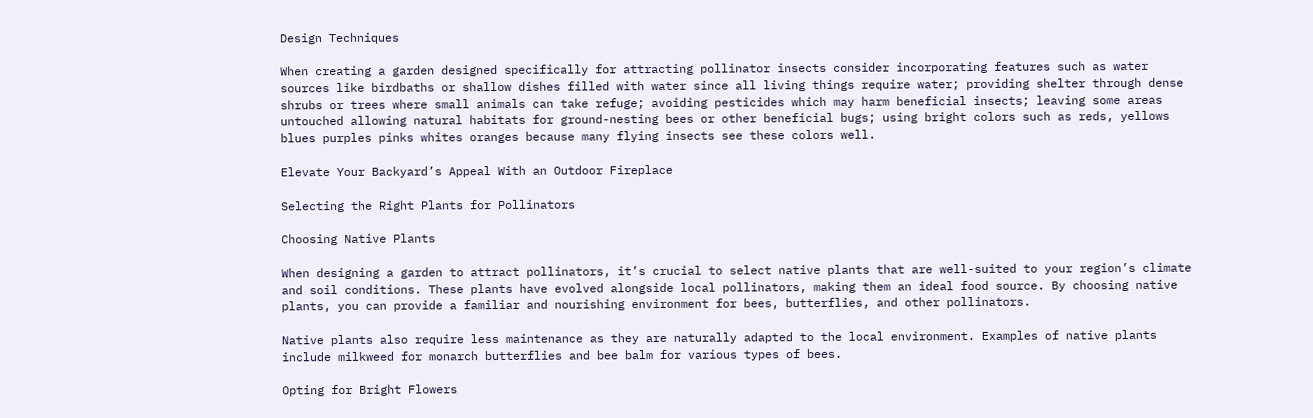Design Techniques

When creating a garden designed specifically for attracting pollinator insects consider incorporating features such as water sources like birdbaths or shallow dishes filled with water since all living things require water; providing shelter through dense shrubs or trees where small animals can take refuge; avoiding pesticides which may harm beneficial insects; leaving some areas untouched allowing natural habitats for ground-nesting bees or other beneficial bugs; using bright colors such as reds, yellows blues purples pinks whites oranges because many flying insects see these colors well.

Elevate Your Backyard’s Appeal With an Outdoor Fireplace

Selecting the Right Plants for Pollinators

Choosing Native Plants

When designing a garden to attract pollinators, it’s crucial to select native plants that are well-suited to your region’s climate and soil conditions. These plants have evolved alongside local pollinators, making them an ideal food source. By choosing native plants, you can provide a familiar and nourishing environment for bees, butterflies, and other pollinators.

Native plants also require less maintenance as they are naturally adapted to the local environment. Examples of native plants include milkweed for monarch butterflies and bee balm for various types of bees.

Opting for Bright Flowers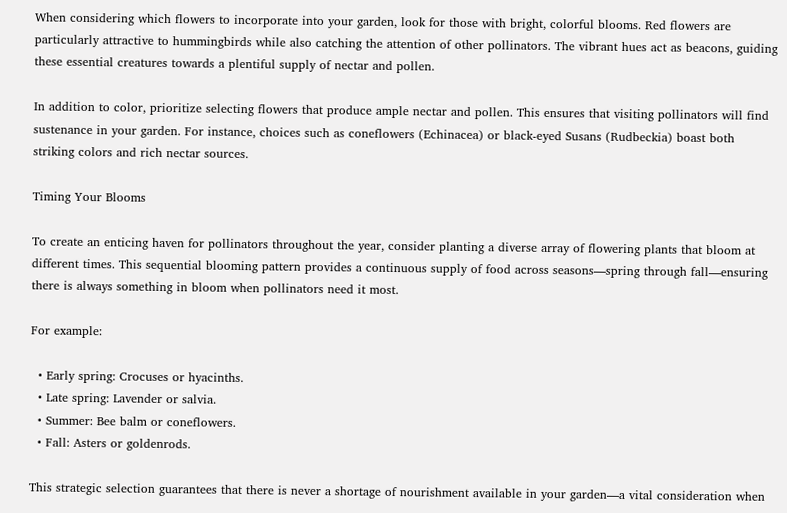When considering which flowers to incorporate into your garden, look for those with bright, colorful blooms. Red flowers are particularly attractive to hummingbirds while also catching the attention of other pollinators. The vibrant hues act as beacons, guiding these essential creatures towards a plentiful supply of nectar and pollen.

In addition to color, prioritize selecting flowers that produce ample nectar and pollen. This ensures that visiting pollinators will find sustenance in your garden. For instance, choices such as coneflowers (Echinacea) or black-eyed Susans (Rudbeckia) boast both striking colors and rich nectar sources.

Timing Your Blooms

To create an enticing haven for pollinators throughout the year, consider planting a diverse array of flowering plants that bloom at different times. This sequential blooming pattern provides a continuous supply of food across seasons—spring through fall—ensuring there is always something in bloom when pollinators need it most.

For example:

  • Early spring: Crocuses or hyacinths.
  • Late spring: Lavender or salvia.
  • Summer: Bee balm or coneflowers.
  • Fall: Asters or goldenrods.

This strategic selection guarantees that there is never a shortage of nourishment available in your garden—a vital consideration when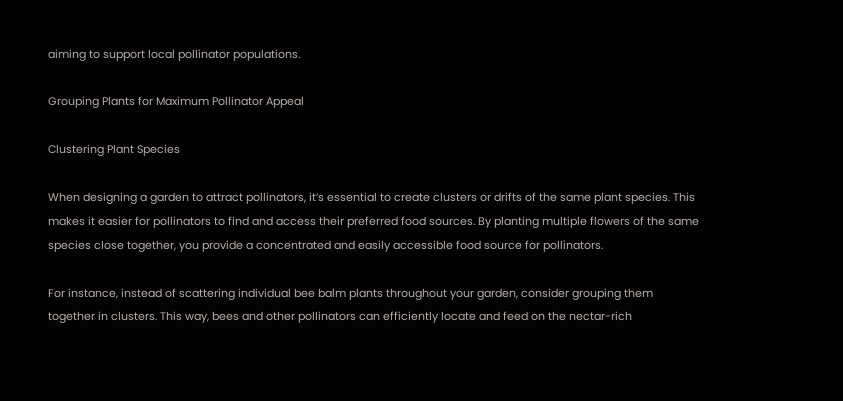aiming to support local pollinator populations.

Grouping Plants for Maximum Pollinator Appeal

Clustering Plant Species

When designing a garden to attract pollinators, it’s essential to create clusters or drifts of the same plant species. This makes it easier for pollinators to find and access their preferred food sources. By planting multiple flowers of the same species close together, you provide a concentrated and easily accessible food source for pollinators.

For instance, instead of scattering individual bee balm plants throughout your garden, consider grouping them together in clusters. This way, bees and other pollinators can efficiently locate and feed on the nectar-rich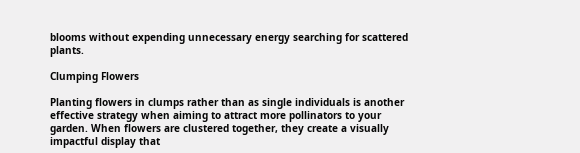blooms without expending unnecessary energy searching for scattered plants.

Clumping Flowers

Planting flowers in clumps rather than as single individuals is another effective strategy when aiming to attract more pollinators to your garden. When flowers are clustered together, they create a visually impactful display that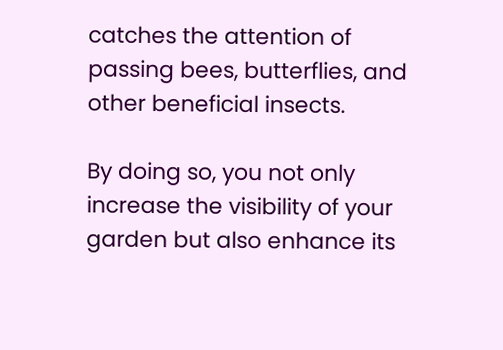catches the attention of passing bees, butterflies, and other beneficial insects.

By doing so, you not only increase the visibility of your garden but also enhance its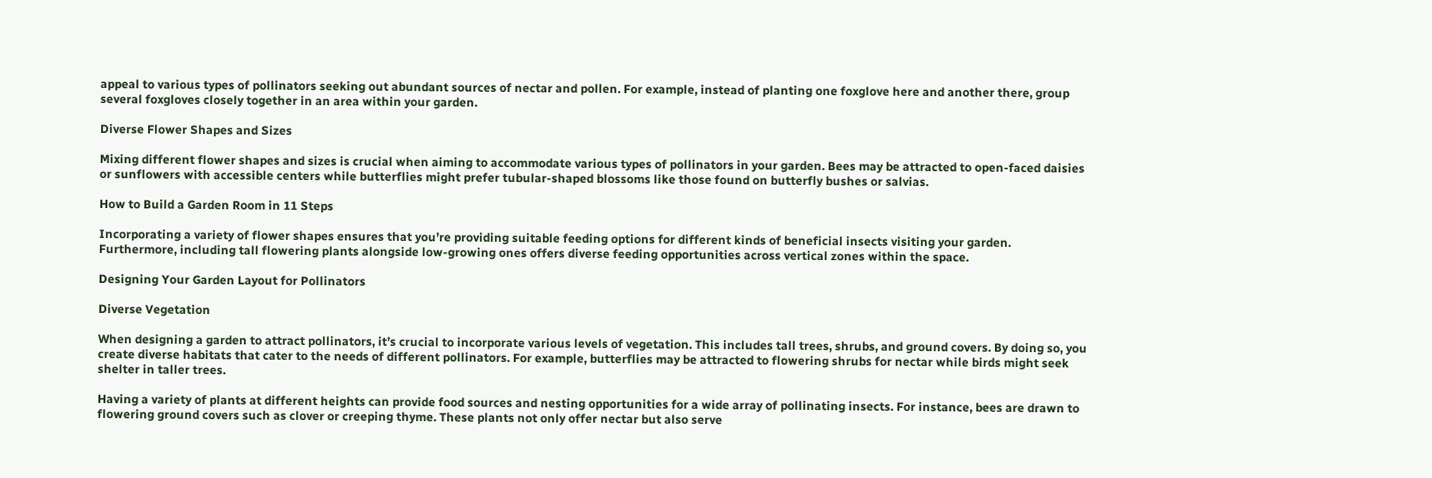appeal to various types of pollinators seeking out abundant sources of nectar and pollen. For example, instead of planting one foxglove here and another there, group several foxgloves closely together in an area within your garden.

Diverse Flower Shapes and Sizes

Mixing different flower shapes and sizes is crucial when aiming to accommodate various types of pollinators in your garden. Bees may be attracted to open-faced daisies or sunflowers with accessible centers while butterflies might prefer tubular-shaped blossoms like those found on butterfly bushes or salvias.

How to Build a Garden Room in 11 Steps

Incorporating a variety of flower shapes ensures that you’re providing suitable feeding options for different kinds of beneficial insects visiting your garden. Furthermore, including tall flowering plants alongside low-growing ones offers diverse feeding opportunities across vertical zones within the space.

Designing Your Garden Layout for Pollinators

Diverse Vegetation

When designing a garden to attract pollinators, it’s crucial to incorporate various levels of vegetation. This includes tall trees, shrubs, and ground covers. By doing so, you create diverse habitats that cater to the needs of different pollinators. For example, butterflies may be attracted to flowering shrubs for nectar while birds might seek shelter in taller trees.

Having a variety of plants at different heights can provide food sources and nesting opportunities for a wide array of pollinating insects. For instance, bees are drawn to flowering ground covers such as clover or creeping thyme. These plants not only offer nectar but also serve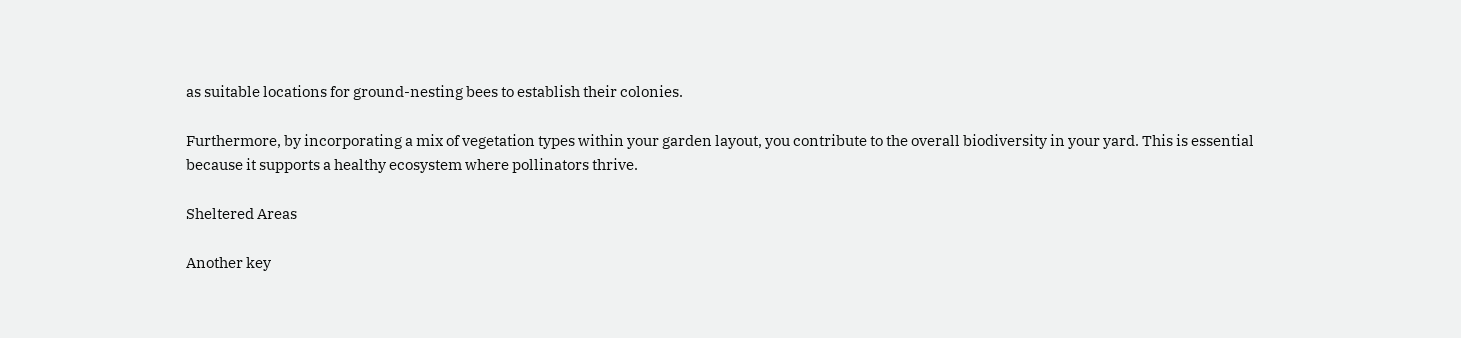as suitable locations for ground-nesting bees to establish their colonies.

Furthermore, by incorporating a mix of vegetation types within your garden layout, you contribute to the overall biodiversity in your yard. This is essential because it supports a healthy ecosystem where pollinators thrive.

Sheltered Areas

Another key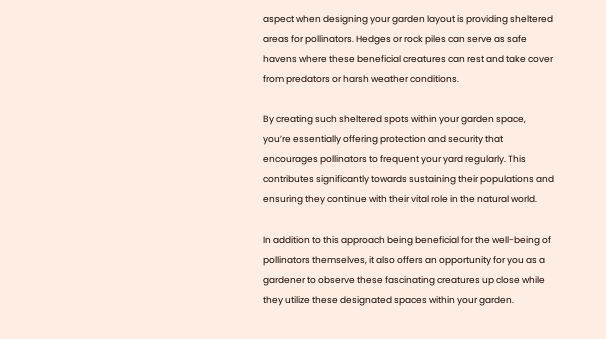aspect when designing your garden layout is providing sheltered areas for pollinators. Hedges or rock piles can serve as safe havens where these beneficial creatures can rest and take cover from predators or harsh weather conditions.

By creating such sheltered spots within your garden space, you’re essentially offering protection and security that encourages pollinators to frequent your yard regularly. This contributes significantly towards sustaining their populations and ensuring they continue with their vital role in the natural world.

In addition to this approach being beneficial for the well-being of pollinators themselves, it also offers an opportunity for you as a gardener to observe these fascinating creatures up close while they utilize these designated spaces within your garden.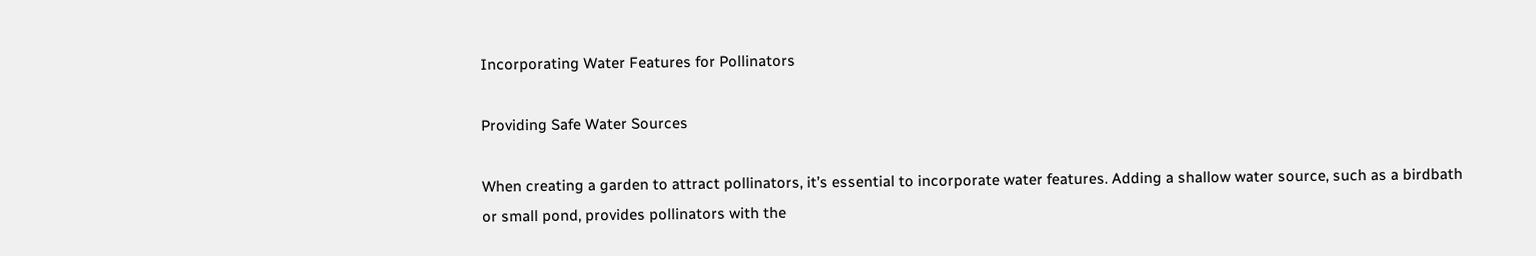Incorporating Water Features for Pollinators

Providing Safe Water Sources

When creating a garden to attract pollinators, it’s essential to incorporate water features. Adding a shallow water source, such as a birdbath or small pond, provides pollinators with the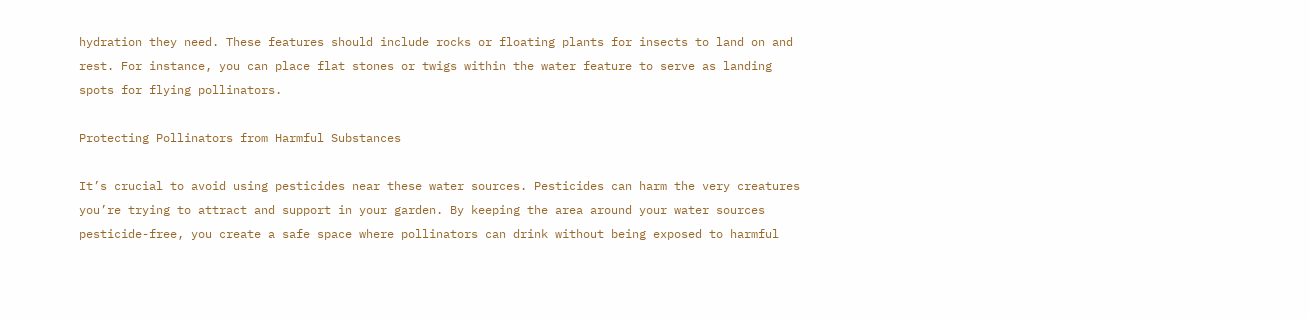hydration they need. These features should include rocks or floating plants for insects to land on and rest. For instance, you can place flat stones or twigs within the water feature to serve as landing spots for flying pollinators.

Protecting Pollinators from Harmful Substances

It’s crucial to avoid using pesticides near these water sources. Pesticides can harm the very creatures you’re trying to attract and support in your garden. By keeping the area around your water sources pesticide-free, you create a safe space where pollinators can drink without being exposed to harmful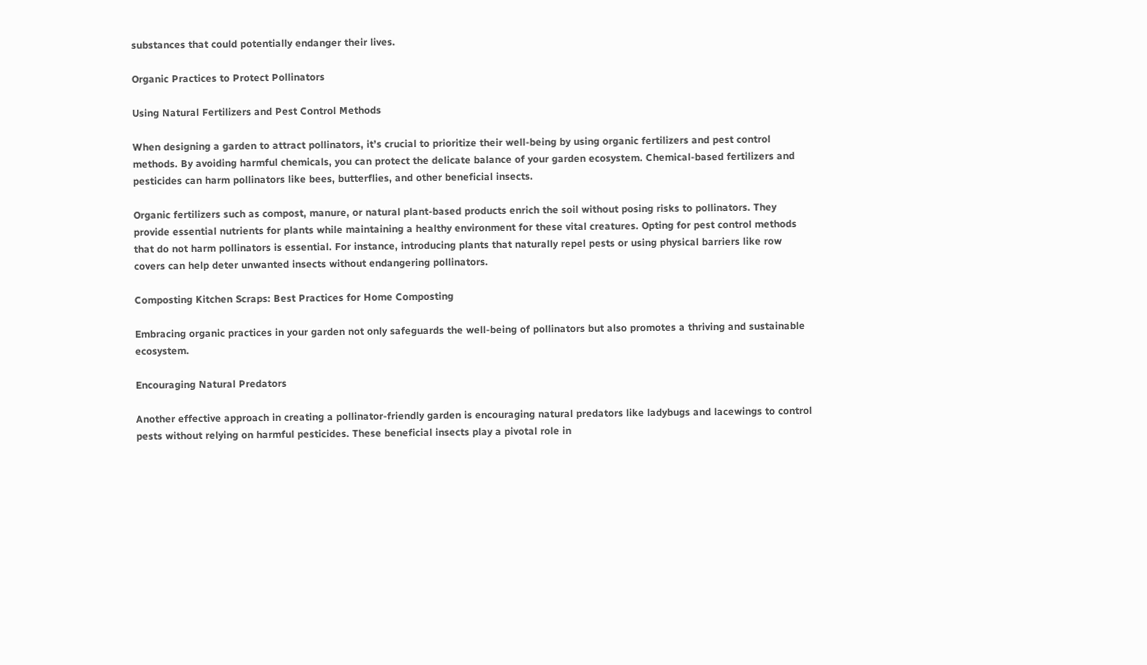substances that could potentially endanger their lives.

Organic Practices to Protect Pollinators

Using Natural Fertilizers and Pest Control Methods

When designing a garden to attract pollinators, it’s crucial to prioritize their well-being by using organic fertilizers and pest control methods. By avoiding harmful chemicals, you can protect the delicate balance of your garden ecosystem. Chemical-based fertilizers and pesticides can harm pollinators like bees, butterflies, and other beneficial insects.

Organic fertilizers such as compost, manure, or natural plant-based products enrich the soil without posing risks to pollinators. They provide essential nutrients for plants while maintaining a healthy environment for these vital creatures. Opting for pest control methods that do not harm pollinators is essential. For instance, introducing plants that naturally repel pests or using physical barriers like row covers can help deter unwanted insects without endangering pollinators.

Composting Kitchen Scraps: Best Practices for Home Composting

Embracing organic practices in your garden not only safeguards the well-being of pollinators but also promotes a thriving and sustainable ecosystem.

Encouraging Natural Predators

Another effective approach in creating a pollinator-friendly garden is encouraging natural predators like ladybugs and lacewings to control pests without relying on harmful pesticides. These beneficial insects play a pivotal role in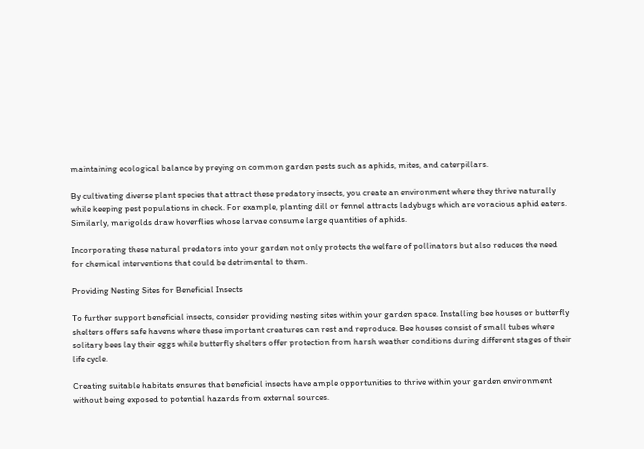maintaining ecological balance by preying on common garden pests such as aphids, mites, and caterpillars.

By cultivating diverse plant species that attract these predatory insects, you create an environment where they thrive naturally while keeping pest populations in check. For example, planting dill or fennel attracts ladybugs which are voracious aphid eaters. Similarly, marigolds draw hoverflies whose larvae consume large quantities of aphids.

Incorporating these natural predators into your garden not only protects the welfare of pollinators but also reduces the need for chemical interventions that could be detrimental to them.

Providing Nesting Sites for Beneficial Insects

To further support beneficial insects, consider providing nesting sites within your garden space. Installing bee houses or butterfly shelters offers safe havens where these important creatures can rest and reproduce. Bee houses consist of small tubes where solitary bees lay their eggs while butterfly shelters offer protection from harsh weather conditions during different stages of their life cycle.

Creating suitable habitats ensures that beneficial insects have ample opportunities to thrive within your garden environment without being exposed to potential hazards from external sources.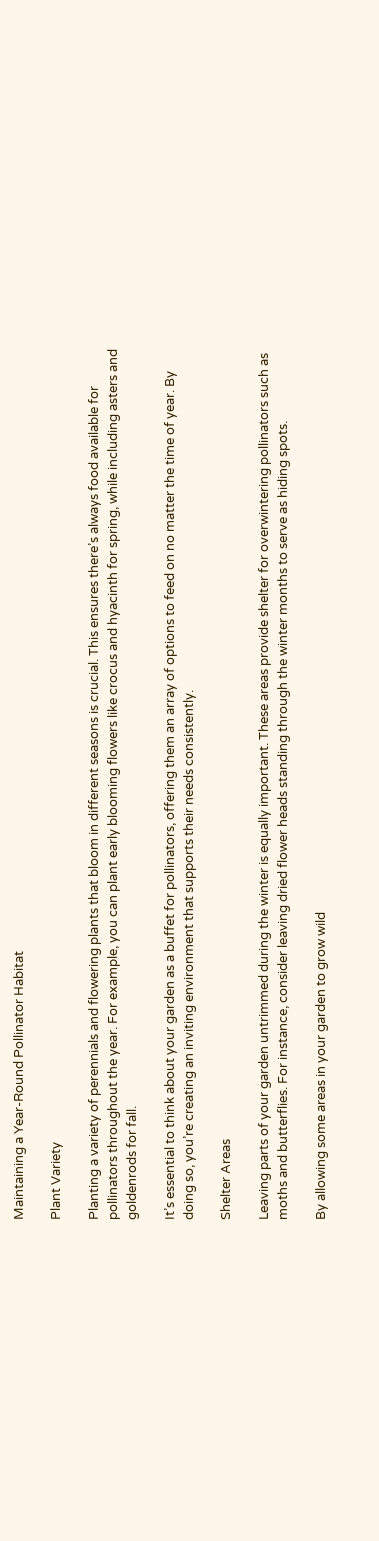Maintaining a Year-Round Pollinator Habitat

Plant Variety

Planting a variety of perennials and flowering plants that bloom in different seasons is crucial. This ensures there’s always food available for pollinators throughout the year. For example, you can plant early blooming flowers like crocus and hyacinth for spring, while including asters and goldenrods for fall.

It’s essential to think about your garden as a buffet for pollinators, offering them an array of options to feed on no matter the time of year. By doing so, you’re creating an inviting environment that supports their needs consistently.

Shelter Areas

Leaving parts of your garden untrimmed during the winter is equally important. These areas provide shelter for overwintering pollinators such as moths and butterflies. For instance, consider leaving dried flower heads standing through the winter months to serve as hiding spots.

By allowing some areas in your garden to grow wild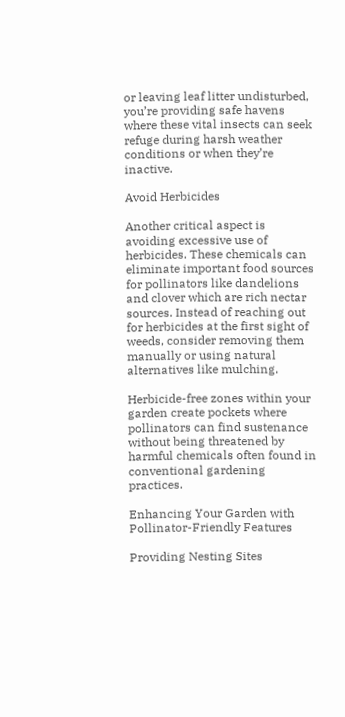or leaving leaf litter undisturbed, you’re providing safe havens where these vital insects can seek refuge during harsh weather conditions or when they’re inactive.

Avoid Herbicides

Another critical aspect is avoiding excessive use of herbicides. These chemicals can eliminate important food sources for pollinators like dandelions and clover which are rich nectar sources. Instead of reaching out for herbicides at the first sight of weeds, consider removing them manually or using natural alternatives like mulching.

Herbicide-free zones within your garden create pockets where pollinators can find sustenance without being threatened by harmful chemicals often found in conventional gardening practices.

Enhancing Your Garden with Pollinator-Friendly Features

Providing Nesting Sites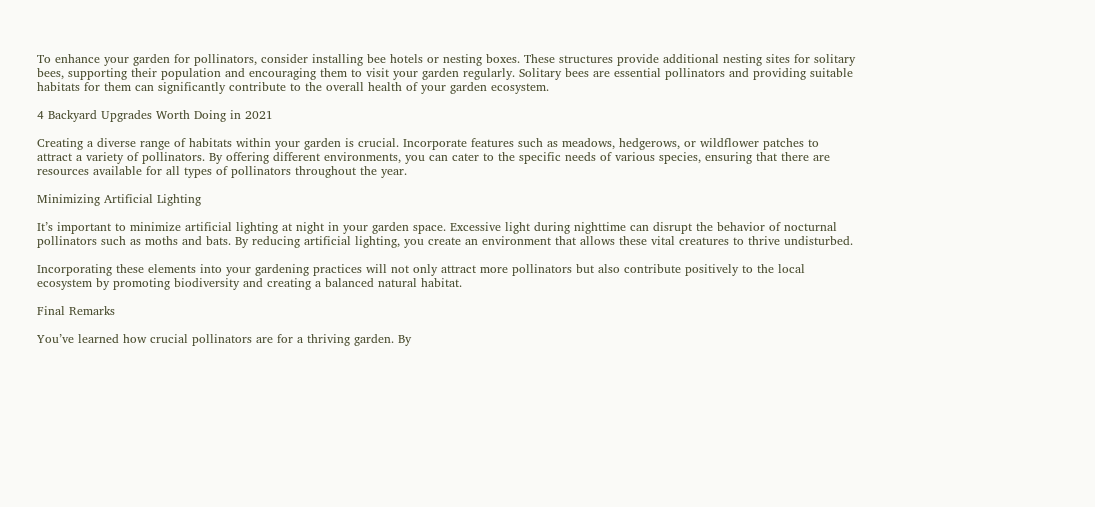To enhance your garden for pollinators, consider installing bee hotels or nesting boxes. These structures provide additional nesting sites for solitary bees, supporting their population and encouraging them to visit your garden regularly. Solitary bees are essential pollinators and providing suitable habitats for them can significantly contribute to the overall health of your garden ecosystem.

4 Backyard Upgrades Worth Doing in 2021

Creating a diverse range of habitats within your garden is crucial. Incorporate features such as meadows, hedgerows, or wildflower patches to attract a variety of pollinators. By offering different environments, you can cater to the specific needs of various species, ensuring that there are resources available for all types of pollinators throughout the year.

Minimizing Artificial Lighting

It’s important to minimize artificial lighting at night in your garden space. Excessive light during nighttime can disrupt the behavior of nocturnal pollinators such as moths and bats. By reducing artificial lighting, you create an environment that allows these vital creatures to thrive undisturbed.

Incorporating these elements into your gardening practices will not only attract more pollinators but also contribute positively to the local ecosystem by promoting biodiversity and creating a balanced natural habitat.

Final Remarks

You’ve learned how crucial pollinators are for a thriving garden. By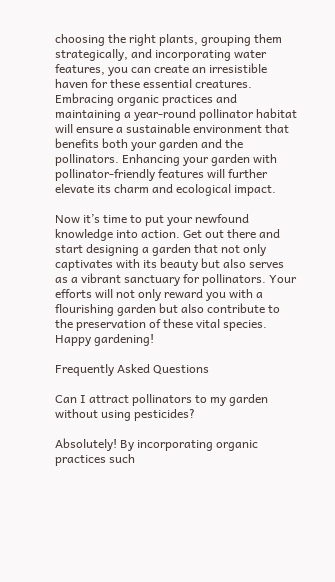choosing the right plants, grouping them strategically, and incorporating water features, you can create an irresistible haven for these essential creatures. Embracing organic practices and maintaining a year-round pollinator habitat will ensure a sustainable environment that benefits both your garden and the pollinators. Enhancing your garden with pollinator-friendly features will further elevate its charm and ecological impact.

Now it’s time to put your newfound knowledge into action. Get out there and start designing a garden that not only captivates with its beauty but also serves as a vibrant sanctuary for pollinators. Your efforts will not only reward you with a flourishing garden but also contribute to the preservation of these vital species. Happy gardening!

Frequently Asked Questions

Can I attract pollinators to my garden without using pesticides?

Absolutely! By incorporating organic practices such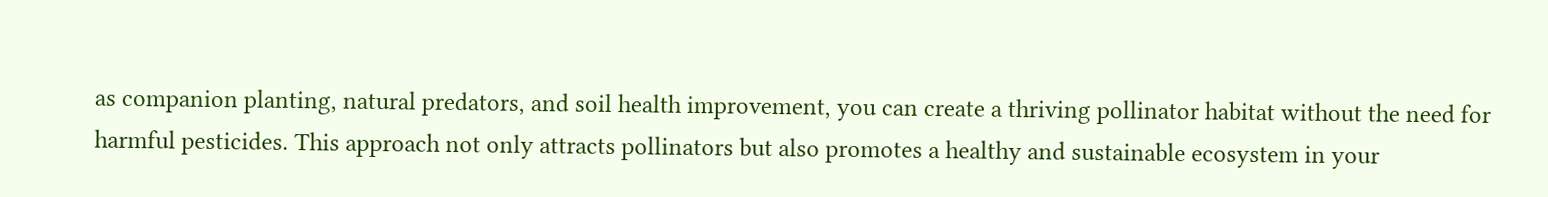as companion planting, natural predators, and soil health improvement, you can create a thriving pollinator habitat without the need for harmful pesticides. This approach not only attracts pollinators but also promotes a healthy and sustainable ecosystem in your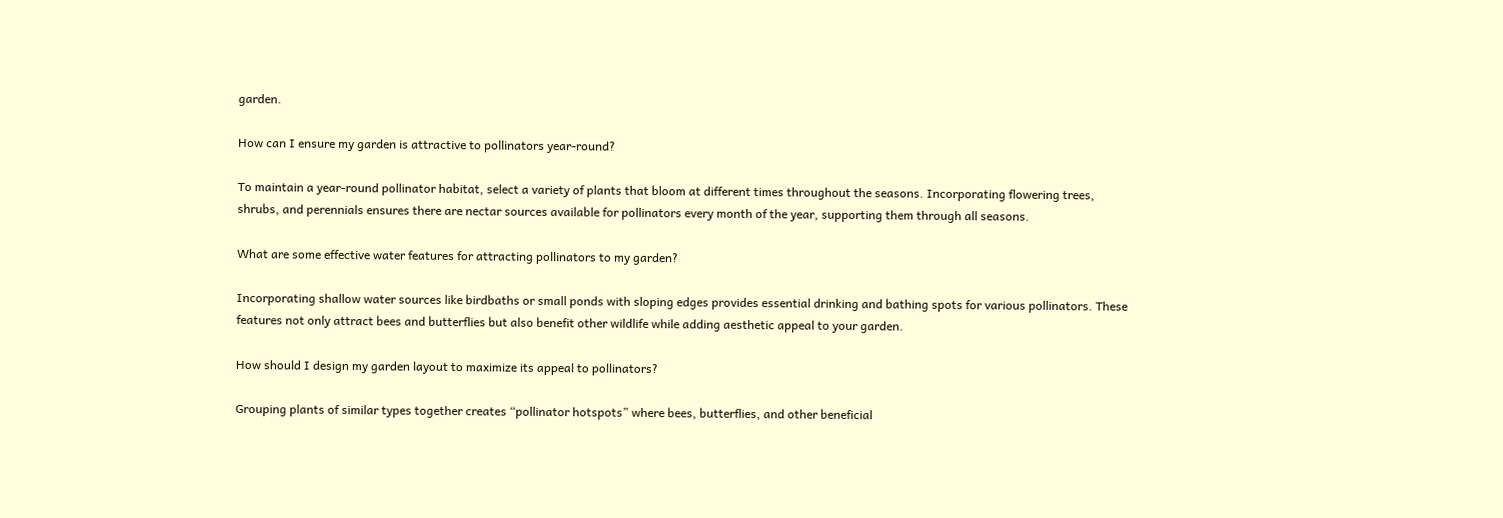garden.

How can I ensure my garden is attractive to pollinators year-round?

To maintain a year-round pollinator habitat, select a variety of plants that bloom at different times throughout the seasons. Incorporating flowering trees, shrubs, and perennials ensures there are nectar sources available for pollinators every month of the year, supporting them through all seasons.

What are some effective water features for attracting pollinators to my garden?

Incorporating shallow water sources like birdbaths or small ponds with sloping edges provides essential drinking and bathing spots for various pollinators. These features not only attract bees and butterflies but also benefit other wildlife while adding aesthetic appeal to your garden.

How should I design my garden layout to maximize its appeal to pollinators?

Grouping plants of similar types together creates “pollinator hotspots” where bees, butterflies, and other beneficial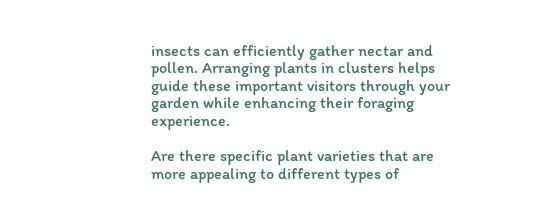insects can efficiently gather nectar and pollen. Arranging plants in clusters helps guide these important visitors through your garden while enhancing their foraging experience.

Are there specific plant varieties that are more appealing to different types of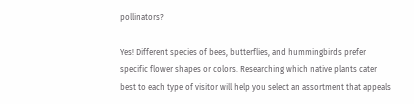pollinators?

Yes! Different species of bees, butterflies, and hummingbirds prefer specific flower shapes or colors. Researching which native plants cater best to each type of visitor will help you select an assortment that appeals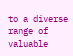to a diverse range of valuable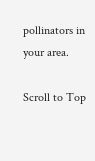pollinators in your area.

Scroll to Top